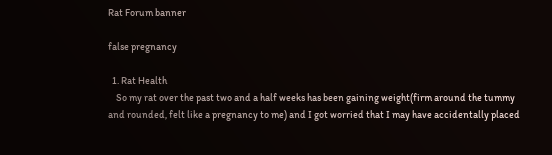Rat Forum banner

false pregnancy

  1. Rat Health
    So my rat over the past two and a half weeks has been gaining weight(firm around the tummy and rounded, felt like a pregnancy to me) and I got worried that I may have accidentally placed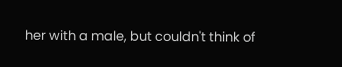her with a male, but couldn't think of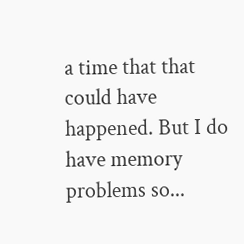a time that that could have happened. But I do have memory problems so...